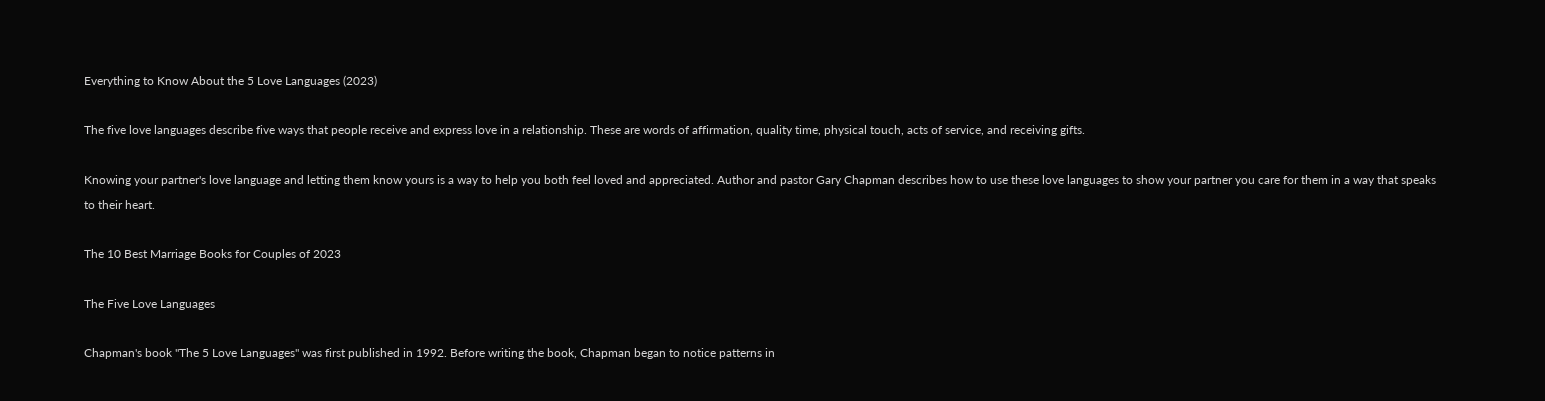Everything to Know About the 5 Love Languages (2023)

The five love languages describe five ways that people receive and express love in a relationship. These are words of affirmation, quality time, physical touch, acts of service, and receiving gifts.

Knowing your partner's love language and letting them know yours is a way to help you both feel loved and appreciated. Author and pastor Gary Chapman describes how to use these love languages to show your partner you care for them in a way that speaks to their heart.

The 10 Best Marriage Books for Couples of 2023

The Five Love Languages

Chapman's book "The 5 Love Languages" was first published in 1992. Before writing the book, Chapman began to notice patterns in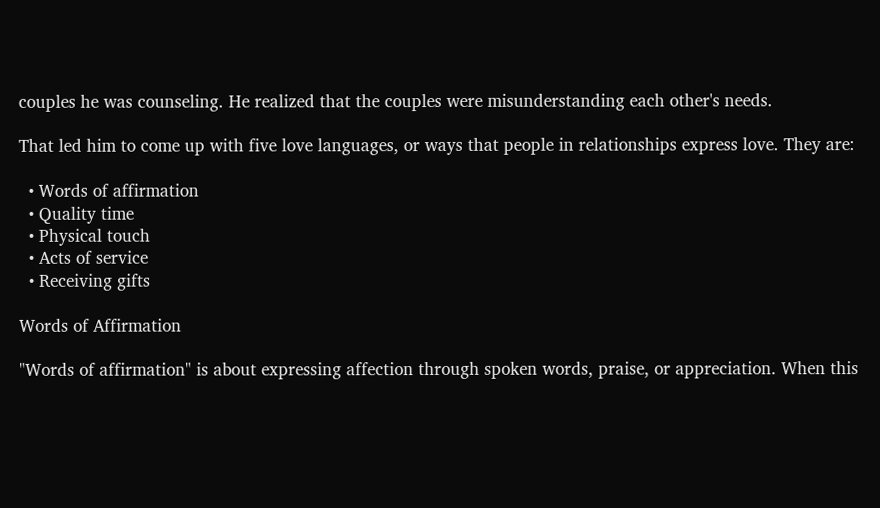couples he was counseling. He realized that the couples were misunderstanding each other's needs.

That led him to come up with five love languages, or ways that people in relationships express love. They are:

  • Words of affirmation
  • Quality time
  • Physical touch
  • Acts of service
  • Receiving gifts

Words of Affirmation

"Words of affirmation" is about expressing affection through spoken words, praise, or appreciation. When this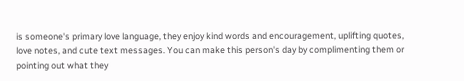is someone's primary love language, they enjoy kind words and encouragement, uplifting quotes, love notes, and cute text messages. You can make this person's day by complimenting them or pointing out what they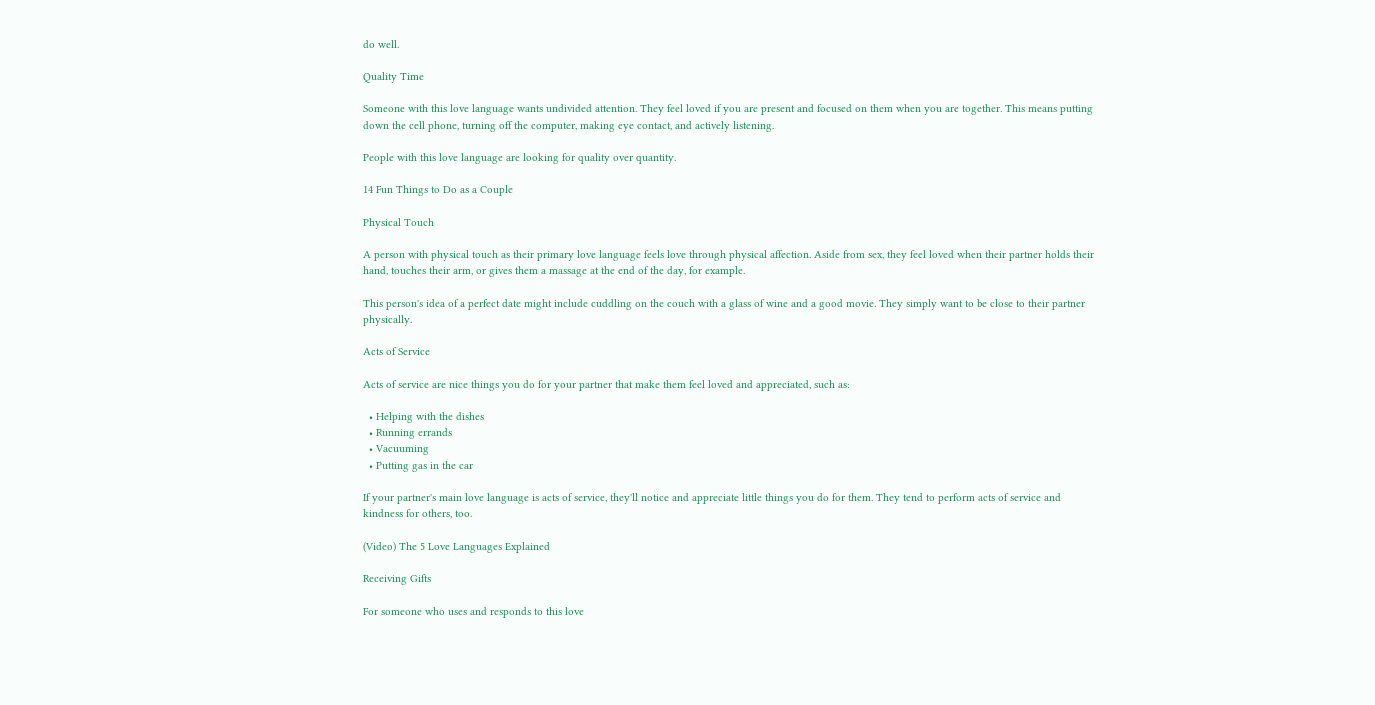do well.

Quality Time

Someone with this love language wants undivided attention. They feel loved if you are present and focused on them when you are together. This means putting down the cell phone, turning off the computer, making eye contact, and actively listening.

People with this love language are looking for quality over quantity.

14 Fun Things to Do as a Couple

Physical Touch

A person with physical touch as their primary love language feels love through physical affection. Aside from sex, they feel loved when their partner holds their hand, touches their arm, or gives them a massage at the end of the day, for example.

This person's idea of a perfect date might include cuddling on the couch with a glass of wine and a good movie. They simply want to be close to their partner physically.

Acts of Service

Acts of service are nice things you do for your partner that make them feel loved and appreciated, such as:

  • Helping with the dishes
  • Running errands
  • Vacuuming
  • Putting gas in the car

If your partner's main love language is acts of service, they'll notice and appreciate little things you do for them. They tend to perform acts of service and kindness for others, too.

(Video) The 5 Love Languages Explained

Receiving Gifts

For someone who uses and responds to this love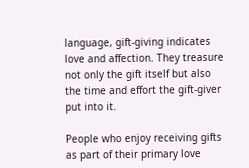language, gift-giving indicates love and affection. They treasure not only the gift itself but also the time and effort the gift-giver put into it.

People who enjoy receiving gifts as part of their primary love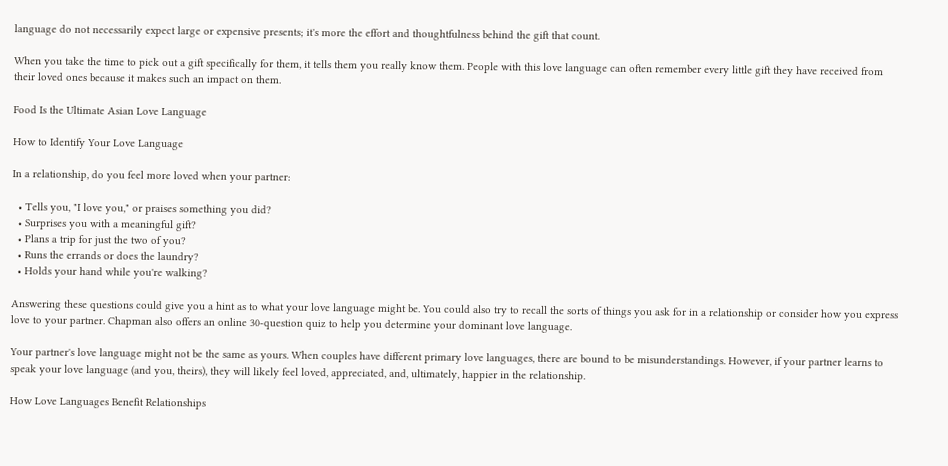language do not necessarily expect large or expensive presents; it's more the effort and thoughtfulness behind the gift that count.

When you take the time to pick out a gift specifically for them, it tells them you really know them. People with this love language can often remember every little gift they have received from their loved ones because it makes such an impact on them.

Food Is the Ultimate Asian Love Language

How to Identify Your Love Language

In a relationship, do you feel more loved when your partner:

  • Tells you, "I love you," or praises something you did?
  • Surprises you with a meaningful gift?
  • Plans a trip for just the two of you?
  • Runs the errands or does the laundry?
  • Holds your hand while you're walking?

Answering these questions could give you a hint as to what your love language might be. You could also try to recall the sorts of things you ask for in a relationship or consider how you express love to your partner. Chapman also offers an online 30-question quiz to help you determine your dominant love language.

Your partner's love language might not be the same as yours. When couples have different primary love languages, there are bound to be misunderstandings. However, if your partner learns to speak your love language (and you, theirs), they will likely feel loved, appreciated, and, ultimately, happier in the relationship.

How Love Languages Benefit Relationships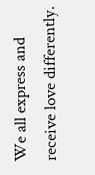We all express and receive love differently.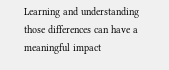Learning and understanding those differences can have a meaningful impact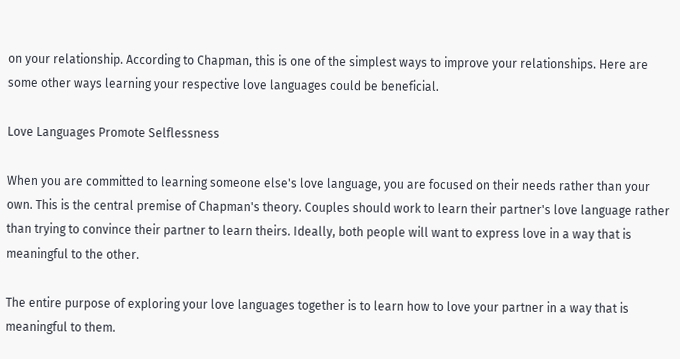on your relationship. According to Chapman, this is one of the simplest ways to improve your relationships. Here are some other ways learning your respective love languages could be beneficial.

Love Languages Promote Selflessness

When you are committed to learning someone else's love language, you are focused on their needs rather than your own. This is the central premise of Chapman's theory. Couples should work to learn their partner's love language rather than trying to convince their partner to learn theirs. Ideally, both people will want to express love in a way that is meaningful to the other.

The entire purpose of exploring your love languages together is to learn how to love your partner in a way that is meaningful to them.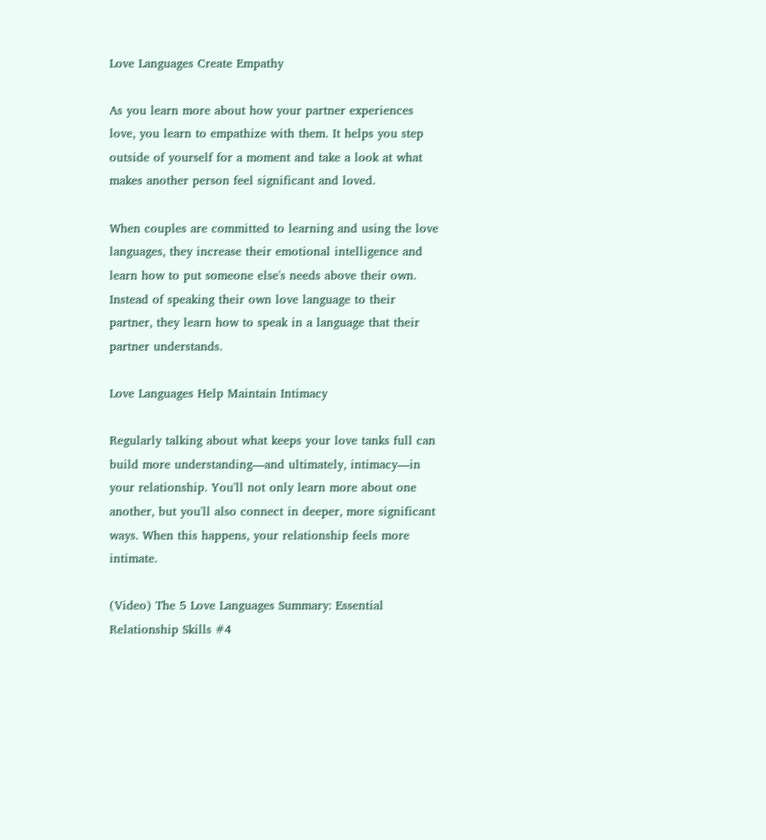Love Languages Create Empathy

As you learn more about how your partner experiences love, you learn to empathize with them. It helps you step outside of yourself for a moment and take a look at what makes another person feel significant and loved.

When couples are committed to learning and using the love languages, they increase their emotional intelligence and learn how to put someone else's needs above their own. Instead of speaking their own love language to their partner, they learn how to speak in a language that their partner understands.

Love Languages Help Maintain Intimacy

Regularly talking about what keeps your love tanks full can build more understanding—and ultimately, intimacy—in your relationship. You'll not only learn more about one another, but you'll also connect in deeper, more significant ways. When this happens, your relationship feels more intimate.

(Video) The 5 Love Languages Summary: Essential Relationship Skills #4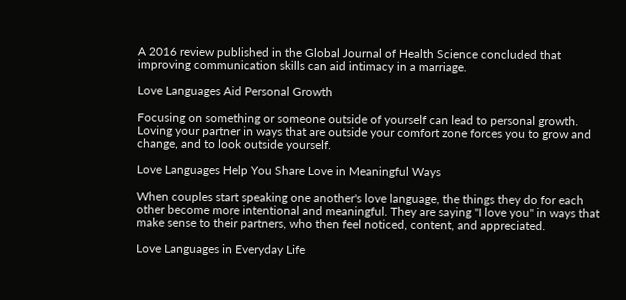A 2016 review published in the Global Journal of Health Science concluded that improving communication skills can aid intimacy in a marriage.

Love Languages Aid Personal Growth

Focusing on something or someone outside of yourself can lead to personal growth. Loving your partner in ways that are outside your comfort zone forces you to grow and change, and to look outside yourself.

Love Languages Help You Share Love in Meaningful Ways

When couples start speaking one another's love language, the things they do for each other become more intentional and meaningful. They are saying "I love you" in ways that make sense to their partners, who then feel noticed, content, and appreciated.

Love Languages in Everyday Life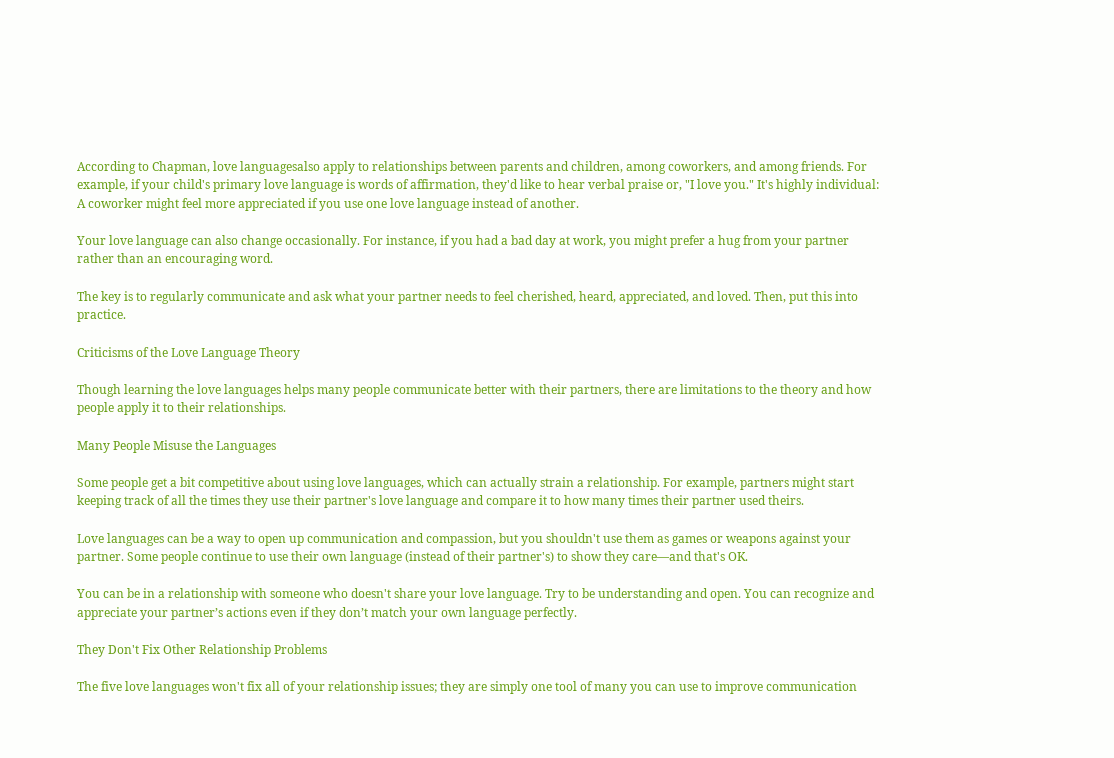According to Chapman, love languagesalso apply to relationships between parents and children, among coworkers, and among friends. For example, if your child's primary love language is words of affirmation, they'd like to hear verbal praise or, "I love you." It's highly individual: A coworker might feel more appreciated if you use one love language instead of another.

Your love language can also change occasionally. For instance, if you had a bad day at work, you might prefer a hug from your partner rather than an encouraging word.

The key is to regularly communicate and ask what your partner needs to feel cherished, heard, appreciated, and loved. Then, put this into practice.

Criticisms of the Love Language Theory

Though learning the love languages helps many people communicate better with their partners, there are limitations to the theory and how people apply it to their relationships.

Many People Misuse the Languages

Some people get a bit competitive about using love languages, which can actually strain a relationship. For example, partners might start keeping track of all the times they use their partner's love language and compare it to how many times their partner used theirs.

Love languages can be a way to open up communication and compassion, but you shouldn't use them as games or weapons against your partner. Some people continue to use their own language (instead of their partner's) to show they care—and that's OK.

You can be in a relationship with someone who doesn't share your love language. Try to be understanding and open. You can recognize and appreciate your partner’s actions even if they don’t match your own language perfectly.

They Don't Fix Other Relationship Problems

The five love languages won't fix all of your relationship issues; they are simply one tool of many you can use to improve communication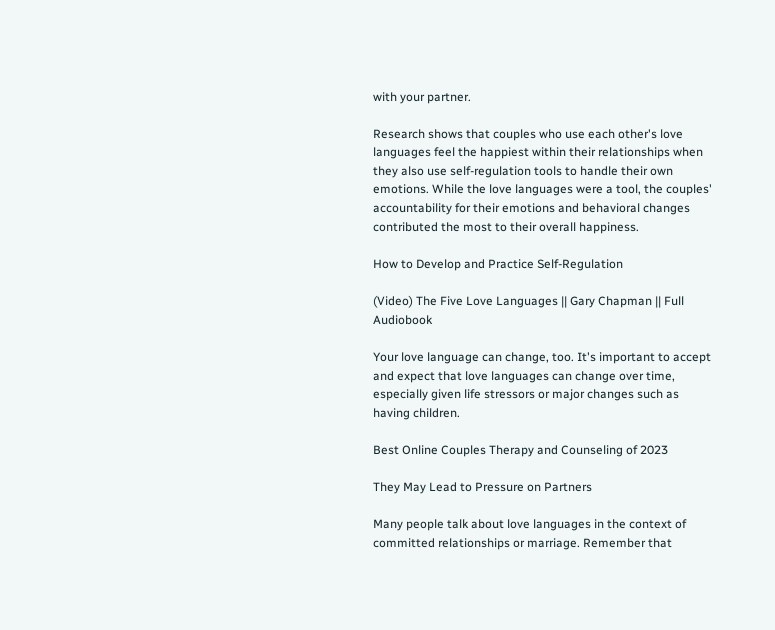with your partner.

Research shows that couples who use each other's love languages feel the happiest within their relationships when they also use self-regulation tools to handle their own emotions. While the love languages were a tool, the couples' accountability for their emotions and behavioral changes contributed the most to their overall happiness.

How to Develop and Practice Self-Regulation

(Video) The Five Love Languages || Gary Chapman || Full Audiobook

Your love language can change, too. It's important to accept and expect that love languages can change over time, especially given life stressors or major changes such as having children.

Best Online Couples Therapy and Counseling of 2023

They May Lead to Pressure on Partners

Many people talk about love languages in the context of committed relationships or marriage. Remember that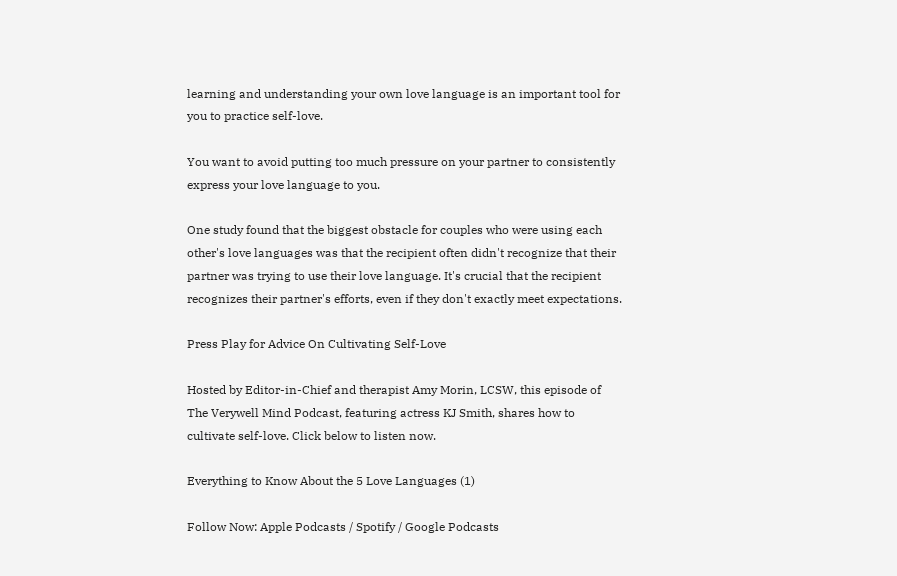learning and understanding your own love language is an important tool for you to practice self-love.

You want to avoid putting too much pressure on your partner to consistently express your love language to you.

One study found that the biggest obstacle for couples who were using each other's love languages was that the recipient often didn't recognize that their partner was trying to use their love language. It's crucial that the recipient recognizes their partner's efforts, even if they don't exactly meet expectations.

Press Play for Advice On Cultivating Self-Love

Hosted by Editor-in-Chief and therapist Amy Morin, LCSW, this episode of The Verywell Mind Podcast, featuring actress KJ Smith, shares how to cultivate self-love. Click below to listen now.

Everything to Know About the 5 Love Languages (1)

Follow Now: Apple Podcasts / Spotify / Google Podcasts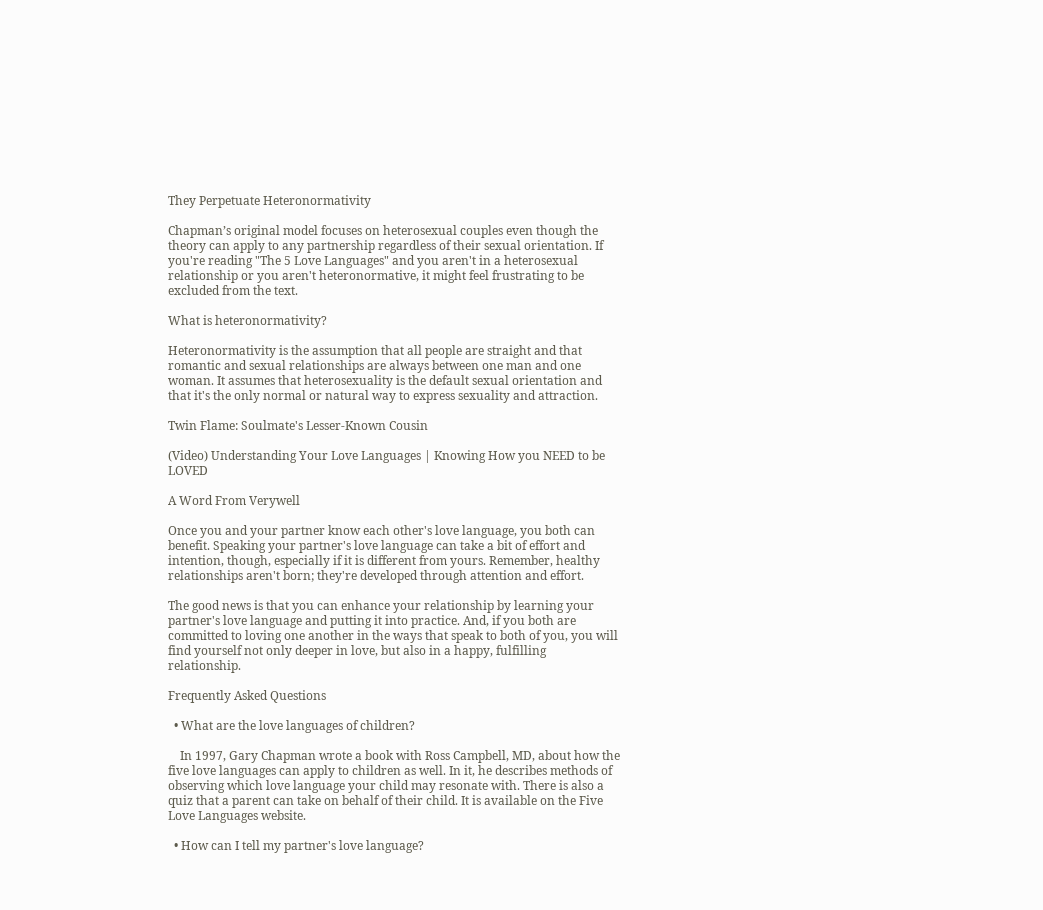They Perpetuate Heteronormativity

Chapman’s original model focuses on heterosexual couples even though the theory can apply to any partnership regardless of their sexual orientation. If you're reading "The 5 Love Languages" and you aren't in a heterosexual relationship or you aren't heteronormative, it might feel frustrating to be excluded from the text.

What is heteronormativity?

Heteronormativity is the assumption that all people are straight and that romantic and sexual relationships are always between one man and one woman. It assumes that heterosexuality is the default sexual orientation and that it's the only normal or natural way to express sexuality and attraction.

Twin Flame: Soulmate's Lesser-Known Cousin

(Video) Understanding Your Love Languages | Knowing How you NEED to be LOVED

A Word From Verywell

Once you and your partner know each other's love language, you both can benefit. Speaking your partner's love language can take a bit of effort and intention, though, especially if it is different from yours. Remember, healthy relationships aren't born; they're developed through attention and effort.

The good news is that you can enhance your relationship by learning your partner's love language and putting it into practice. And, if you both are committed to loving one another in the ways that speak to both of you, you will find yourself not only deeper in love, but also in a happy, fulfilling relationship.

Frequently Asked Questions

  • What are the love languages of children?

    In 1997, Gary Chapman wrote a book with Ross Campbell, MD, about how the five love languages can apply to children as well. In it, he describes methods of observing which love language your child may resonate with. There is also a quiz that a parent can take on behalf of their child. It is available on the Five Love Languages website.

  • How can I tell my partner's love language?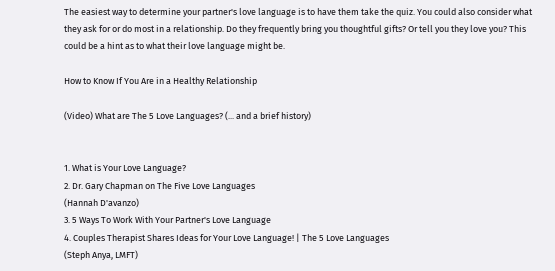The easiest way to determine your partner's love language is to have them take the quiz. You could also consider what they ask for or do most in a relationship. Do they frequently bring you thoughtful gifts? Or tell you they love you? This could be a hint as to what their love language might be.

How to Know If You Are in a Healthy Relationship

(Video) What are The 5 Love Languages? (... and a brief history)


1. What is Your Love Language?
2. Dr. Gary Chapman on The Five Love Languages
(Hannah D'avanzo)
3. 5 Ways To Work With Your Partner's Love Language
4. Couples Therapist Shares Ideas for Your Love Language! | The 5 Love Languages
(Steph Anya, LMFT)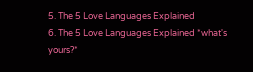5. The 5 Love Languages Explained
6. The 5 Love Languages Explained *what's yours?*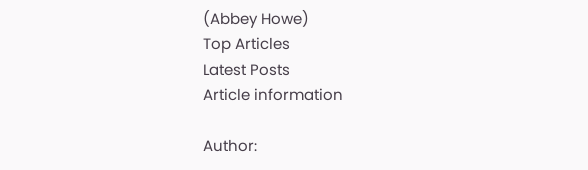(Abbey Howe)
Top Articles
Latest Posts
Article information

Author: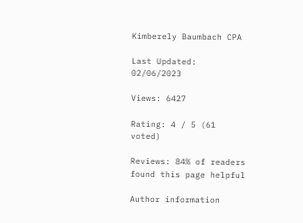Kimberely Baumbach CPA

Last Updated: 02/06/2023

Views: 6427

Rating: 4 / 5 (61 voted)

Reviews: 84% of readers found this page helpful

Author information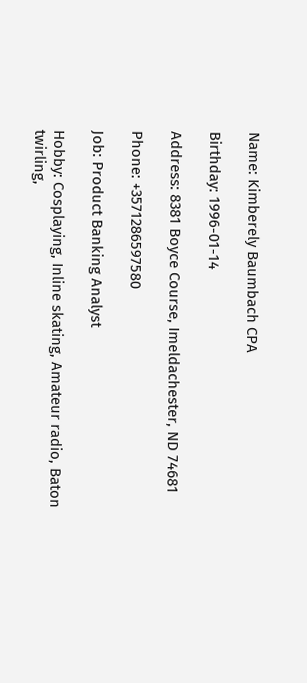Name: Kimberely Baumbach CPA

Birthday: 1996-01-14

Address: 8381 Boyce Course, Imeldachester, ND 74681

Phone: +3571286597580

Job: Product Banking Analyst

Hobby: Cosplaying, Inline skating, Amateur radio, Baton twirling,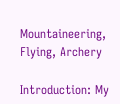Mountaineering, Flying, Archery

Introduction: My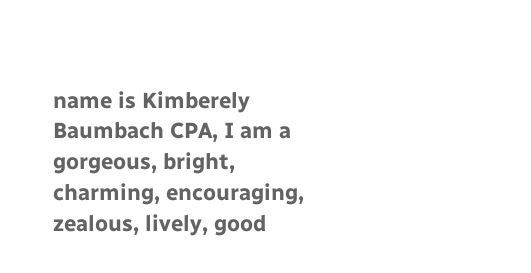name is Kimberely Baumbach CPA, I am a gorgeous, bright, charming, encouraging, zealous, lively, good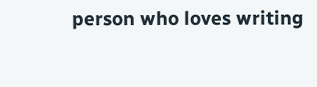person who loves writing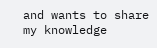and wants to share my knowledge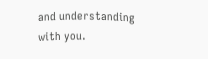and understanding with you.